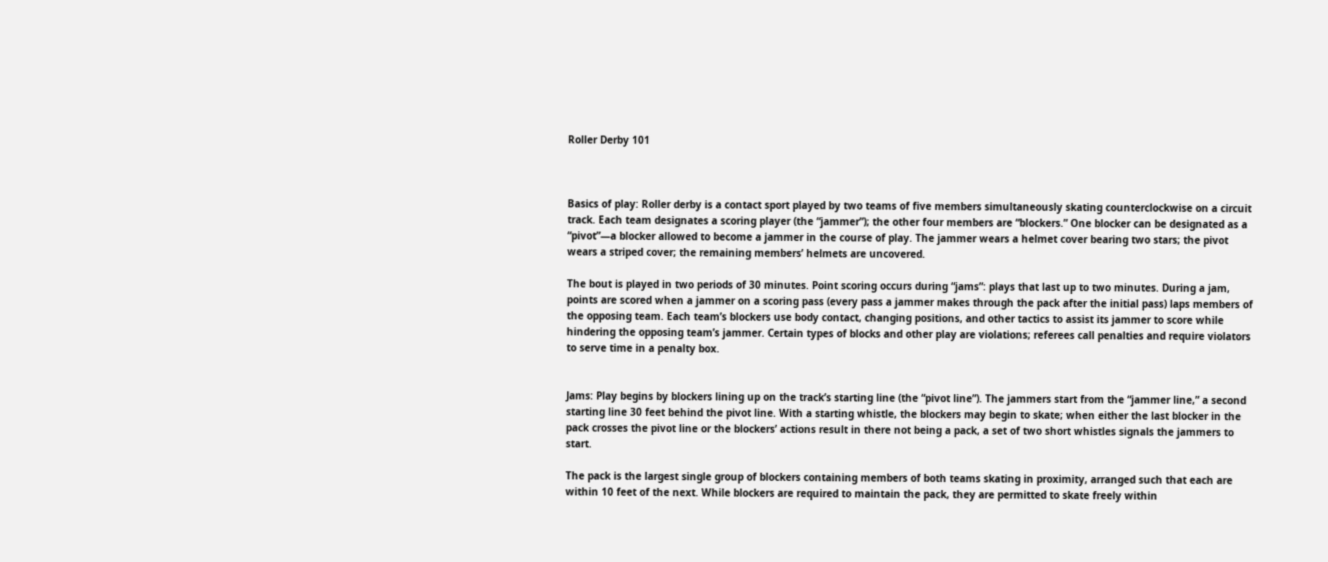Roller Derby 101



Basics of play: Roller derby is a contact sport played by two teams of five members simultaneously skating counterclockwise on a circuit track. Each team designates a scoring player (the “jammer”); the other four members are “blockers.” One blocker can be designated as a “pivot”—a blocker allowed to become a jammer in the course of play. The jammer wears a helmet cover bearing two stars; the pivot wears a striped cover; the remaining members’ helmets are uncovered.

The bout is played in two periods of 30 minutes. Point scoring occurs during “jams”: plays that last up to two minutes. During a jam, points are scored when a jammer on a scoring pass (every pass a jammer makes through the pack after the initial pass) laps members of the opposing team. Each team’s blockers use body contact, changing positions, and other tactics to assist its jammer to score while hindering the opposing team’s jammer. Certain types of blocks and other play are violations; referees call penalties and require violators to serve time in a penalty box.


Jams: Play begins by blockers lining up on the track’s starting line (the “pivot line”). The jammers start from the “jammer line,” a second starting line 30 feet behind the pivot line. With a starting whistle, the blockers may begin to skate; when either the last blocker in the pack crosses the pivot line or the blockers’ actions result in there not being a pack, a set of two short whistles signals the jammers to start.

The pack is the largest single group of blockers containing members of both teams skating in proximity, arranged such that each are within 10 feet of the next. While blockers are required to maintain the pack, they are permitted to skate freely within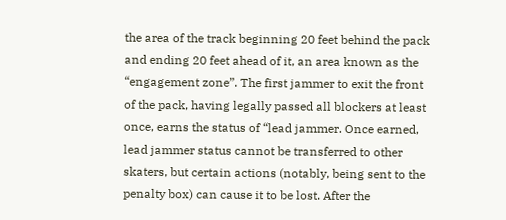the area of the track beginning 20 feet behind the pack and ending 20 feet ahead of it, an area known as the “engagement zone”. The first jammer to exit the front of the pack, having legally passed all blockers at least once, earns the status of “lead jammer. Once earned, lead jammer status cannot be transferred to other skaters, but certain actions (notably, being sent to the penalty box) can cause it to be lost. After the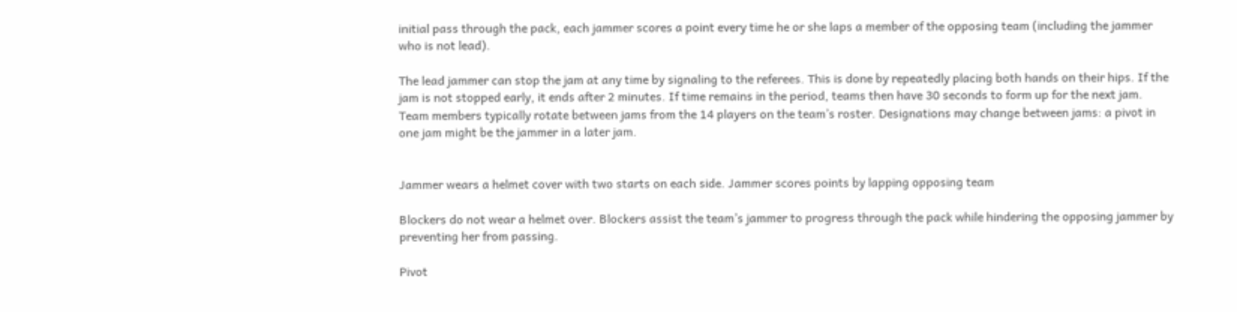initial pass through the pack, each jammer scores a point every time he or she laps a member of the opposing team (including the jammer who is not lead).

The lead jammer can stop the jam at any time by signaling to the referees. This is done by repeatedly placing both hands on their hips. If the jam is not stopped early, it ends after 2 minutes. If time remains in the period, teams then have 30 seconds to form up for the next jam. Team members typically rotate between jams from the 14 players on the team’s roster. Designations may change between jams: a pivot in one jam might be the jammer in a later jam.


Jammer wears a helmet cover with two starts on each side. Jammer scores points by lapping opposing team

Blockers do not wear a helmet over. Blockers assist the team’s jammer to progress through the pack while hindering the opposing jammer by preventing her from passing.

Pivot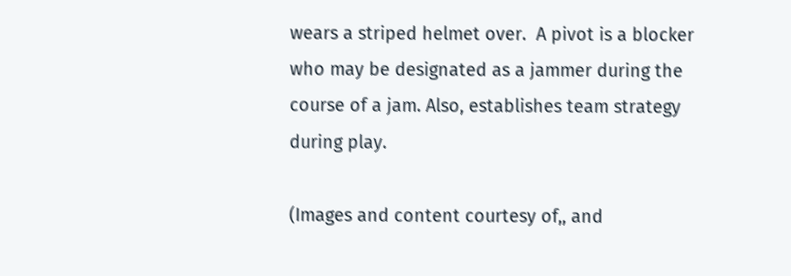wears a striped helmet over.  A pivot is a blocker who may be designated as a jammer during the course of a jam. Also, establishes team strategy during play.

(Images and content courtesy of,, and